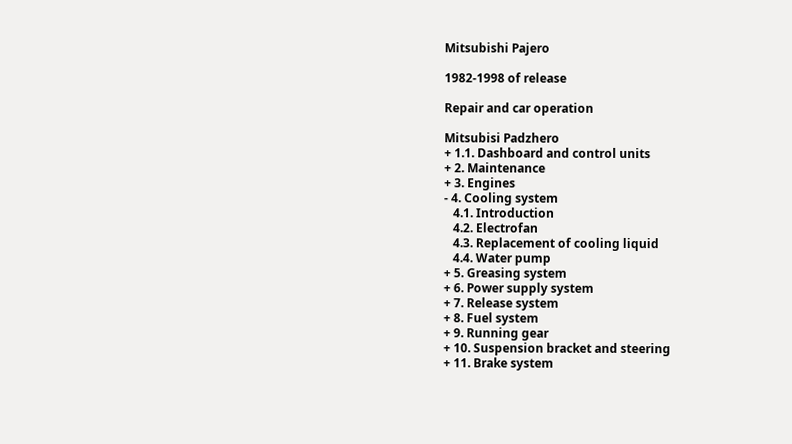Mitsubishi Pajero

1982-1998 of release

Repair and car operation

Mitsubisi Padzhero
+ 1.1. Dashboard and control units
+ 2. Maintenance
+ 3. Engines
- 4. Cooling system
   4.1. Introduction
   4.2. Electrofan
   4.3. Replacement of cooling liquid
   4.4. Water pump
+ 5. Greasing system
+ 6. Power supply system
+ 7. Release system
+ 8. Fuel system
+ 9. Running gear
+ 10. Suspension bracket and steering
+ 11. Brake system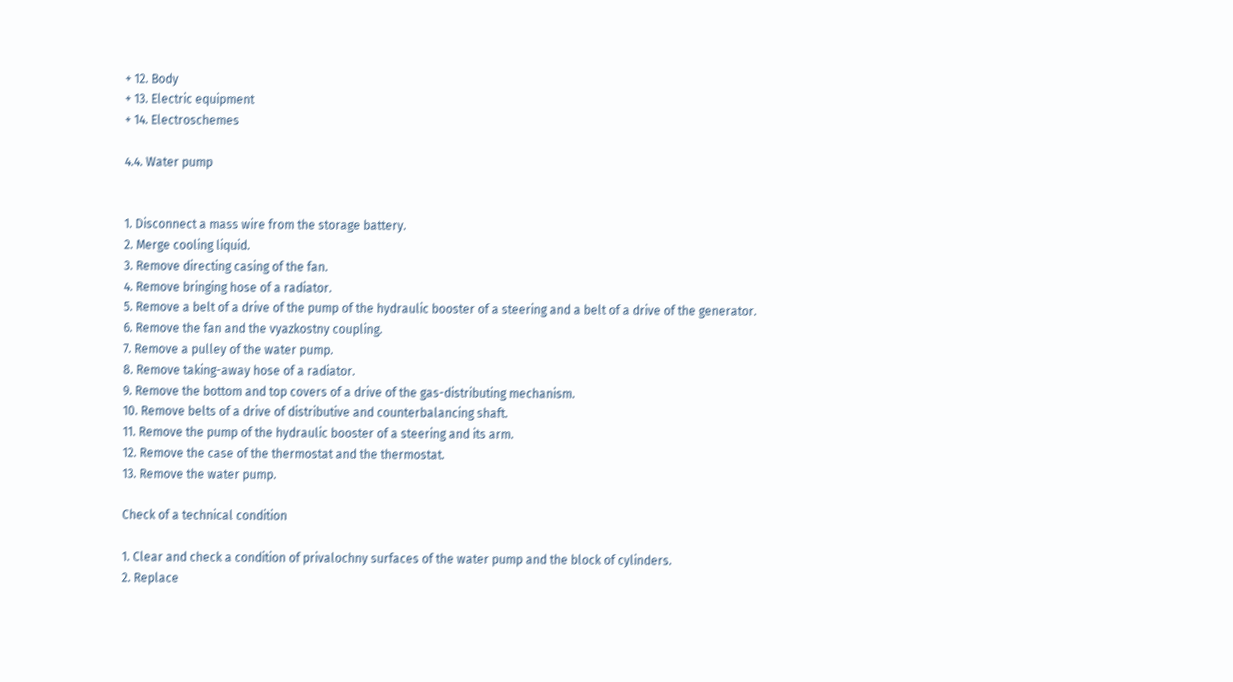+ 12. Body
+ 13. Electric equipment
+ 14. Electroschemes

4.4. Water pump


1. Disconnect a mass wire from the storage battery.
2. Merge cooling liquid.
3. Remove directing casing of the fan.
4. Remove bringing hose of a radiator.
5. Remove a belt of a drive of the pump of the hydraulic booster of a steering and a belt of a drive of the generator.
6. Remove the fan and the vyazkostny coupling.
7. Remove a pulley of the water pump.
8. Remove taking-away hose of a radiator.
9. Remove the bottom and top covers of a drive of the gas-distributing mechanism.
10. Remove belts of a drive of distributive and counterbalancing shaft.
11. Remove the pump of the hydraulic booster of a steering and its arm.
12. Remove the case of the thermostat and the thermostat.
13. Remove the water pump.

Check of a technical condition

1. Clear and check a condition of privalochny surfaces of the water pump and the block of cylinders.
2. Replace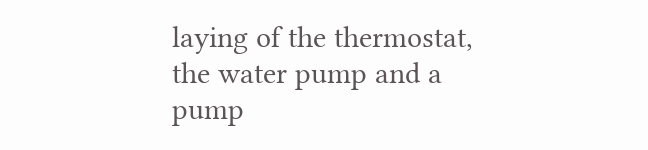laying of the thermostat, the water pump and a pump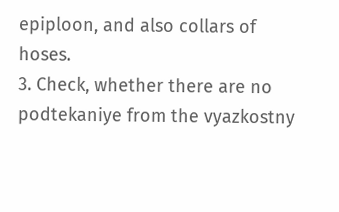epiploon, and also collars of hoses.
3. Check, whether there are no podtekaniye from the vyazkostny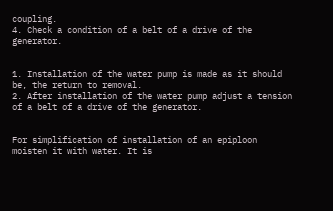coupling.
4. Check a condition of a belt of a drive of the generator.


1. Installation of the water pump is made as it should be, the return to removal.
2. After installation of the water pump adjust a tension of a belt of a drive of the generator.


For simplification of installation of an epiploon moisten it with water. It is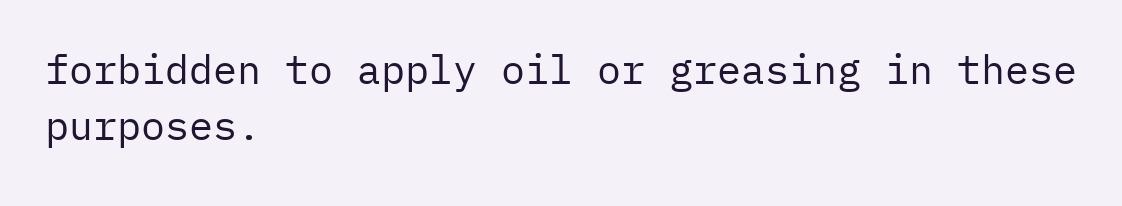forbidden to apply oil or greasing in these purposes.